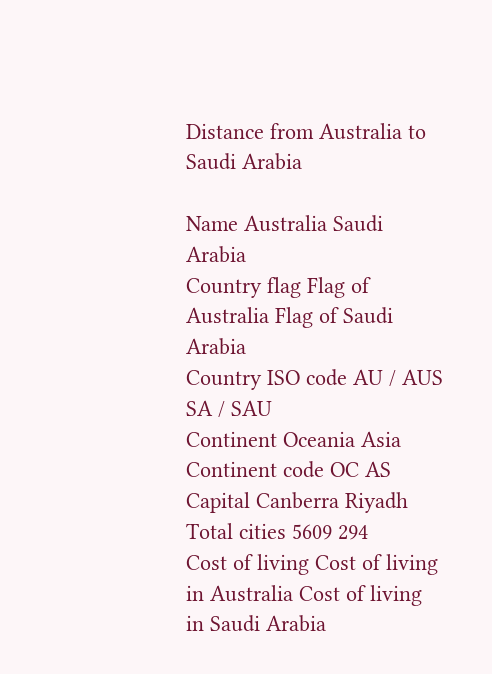Distance from Australia to Saudi Arabia

Name Australia Saudi Arabia
Country flag Flag of Australia Flag of Saudi Arabia
Country ISO code AU / AUS SA / SAU
Continent Oceania Asia
Continent code OC AS
Capital Canberra Riyadh
Total cities 5609 294
Cost of living Cost of living in Australia Cost of living in Saudi Arabia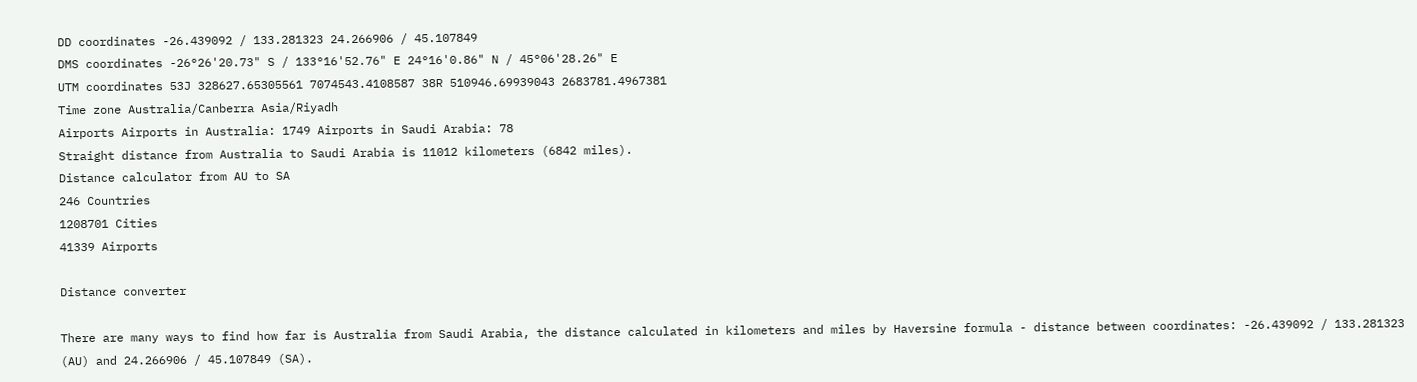DD coordinates -26.439092 / 133.281323 24.266906 / 45.107849
DMS coordinates -26°26'20.73" S / 133°16'52.76" E 24°16'0.86" N / 45°06'28.26" E
UTM coordinates 53J 328627.65305561 7074543.4108587 38R 510946.69939043 2683781.4967381
Time zone Australia/Canberra Asia/Riyadh
Airports Airports in Australia: 1749 Airports in Saudi Arabia: 78
Straight distance from Australia to Saudi Arabia is 11012 kilometers (6842 miles).
Distance calculator from AU to SA
246 Countries
1208701 Cities
41339 Airports

Distance converter

There are many ways to find how far is Australia from Saudi Arabia, the distance calculated in kilometers and miles by Haversine formula - distance between coordinates: -26.439092 / 133.281323 (AU) and 24.266906 / 45.107849 (SA).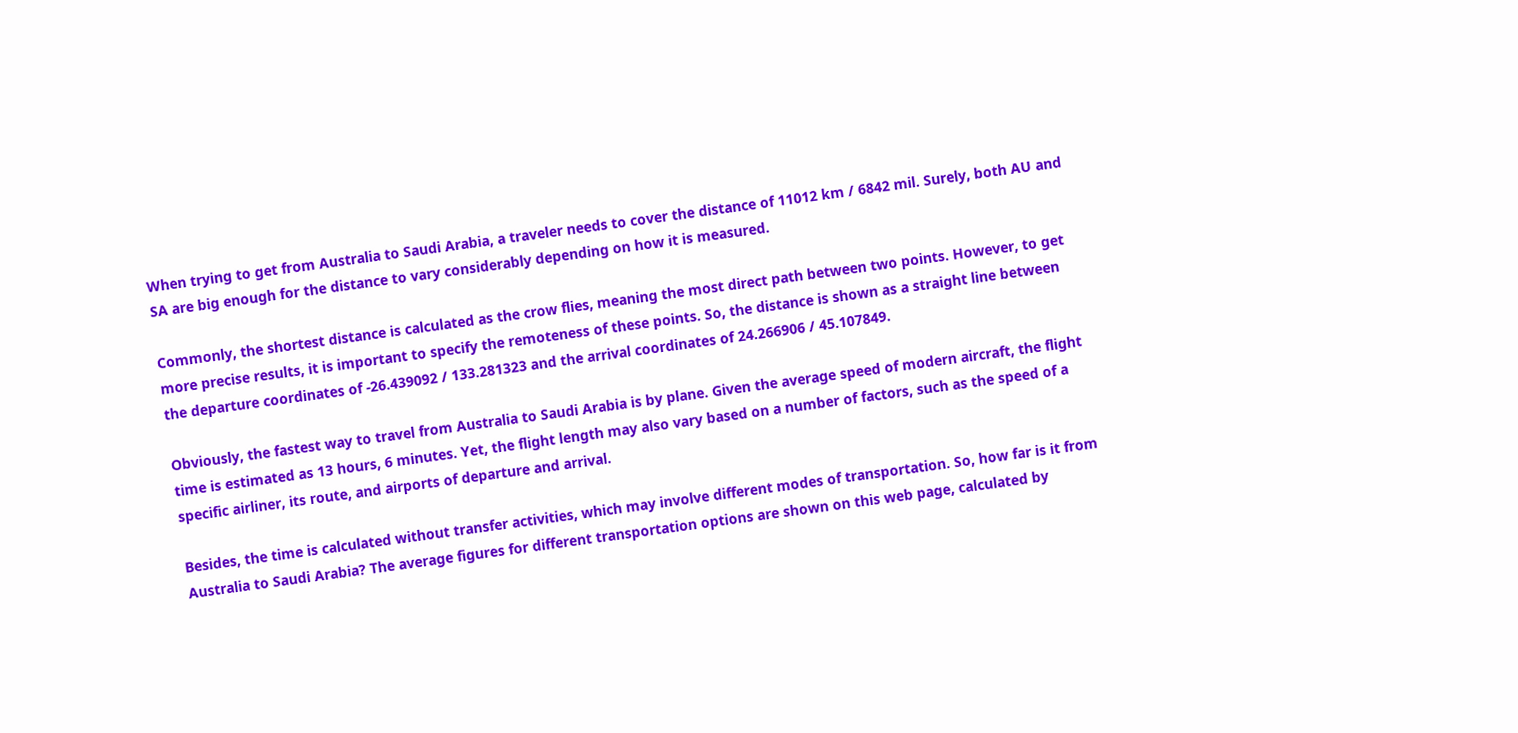When trying to get from Australia to Saudi Arabia, a traveler needs to cover the distance of 11012 km / 6842 mil. Surely, both AU and SA are big enough for the distance to vary considerably depending on how it is measured.

Commonly, the shortest distance is calculated as the crow flies, meaning the most direct path between two points. However, to get more precise results, it is important to specify the remoteness of these points. So, the distance is shown as a straight line between the departure coordinates of -26.439092 / 133.281323 and the arrival coordinates of 24.266906 / 45.107849.

Obviously, the fastest way to travel from Australia to Saudi Arabia is by plane. Given the average speed of modern aircraft, the flight time is estimated as 13 hours, 6 minutes. Yet, the flight length may also vary based on a number of factors, such as the speed of a specific airliner, its route, and airports of departure and arrival.

Besides, the time is calculated without transfer activities, which may involve different modes of transportation. So, how far is it from Australia to Saudi Arabia? The average figures for different transportation options are shown on this web page, calculated by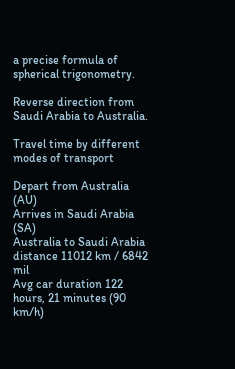a precise formula of spherical trigonometry.

Reverse direction from Saudi Arabia to Australia.

Travel time by different modes of transport

Depart from Australia (AU)
Arrives in Saudi Arabia (SA)
Australia to Saudi Arabia distance 11012 km / 6842 mil
Avg car duration 122 hours, 21 minutes (90 km/h)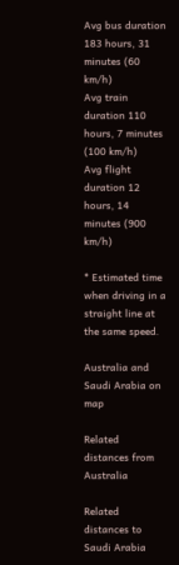Avg bus duration 183 hours, 31 minutes (60 km/h)
Avg train duration 110 hours, 7 minutes (100 km/h)
Avg flight duration 12 hours, 14 minutes (900 km/h)

* Estimated time when driving in a straight line at the same speed.

Australia and Saudi Arabia on map

Related distances from Australia

Related distances to Saudi Arabia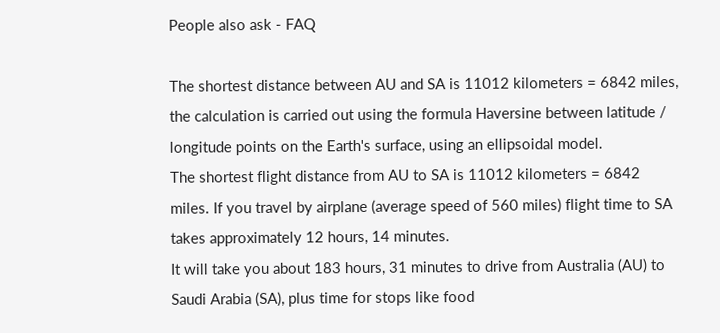People also ask - FAQ

The shortest distance between AU and SA is 11012 kilometers = 6842 miles, the calculation is carried out using the formula Haversine between latitude / longitude points on the Earth's surface, using an ellipsoidal model.
The shortest flight distance from AU to SA is 11012 kilometers = 6842 miles. If you travel by airplane (average speed of 560 miles) flight time to SA takes approximately 12 hours, 14 minutes.
It will take you about 183 hours, 31 minutes to drive from Australia (AU) to Saudi Arabia (SA), plus time for stops like food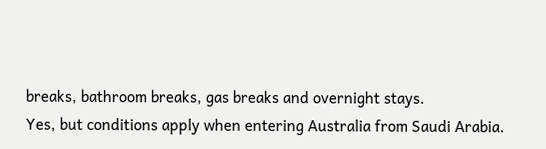breaks, bathroom breaks, gas breaks and overnight stays.
Yes, but conditions apply when entering Australia from Saudi Arabia.